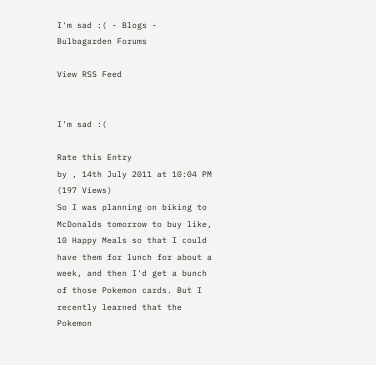I'm sad :( - Blogs - Bulbagarden Forums

View RSS Feed


I'm sad :(

Rate this Entry
by , 14th July 2011 at 10:04 PM (197 Views)
So I was planning on biking to McDonalds tomorrow to buy like, 10 Happy Meals so that I could have them for lunch for about a week, and then I'd get a bunch of those Pokemon cards. But I recently learned that the Pokemon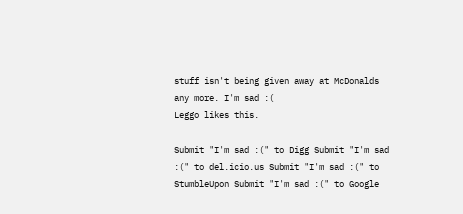stuff isn't being given away at McDonalds any more. I'm sad :(
Leggo likes this.

Submit "I'm sad :(" to Digg Submit "I'm sad :(" to del.icio.us Submit "I'm sad :(" to StumbleUpon Submit "I'm sad :(" to Google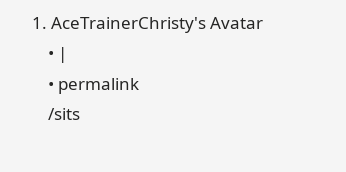1. AceTrainerChristy's Avatar
    • |
    • permalink
    /sits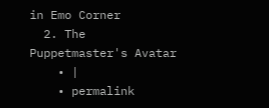in Emo Corner
  2. The Puppetmaster's Avatar
    • |
    • permalink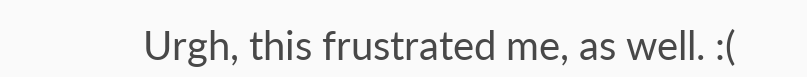Urgh, this frustrated me, as well. :(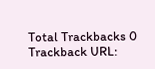Total Trackbacks 0
Trackback URL: